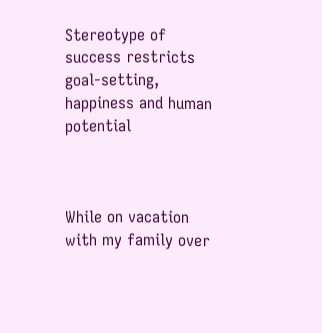Stereotype of success restricts goal-setting, happiness and human potential



While on vacation with my family over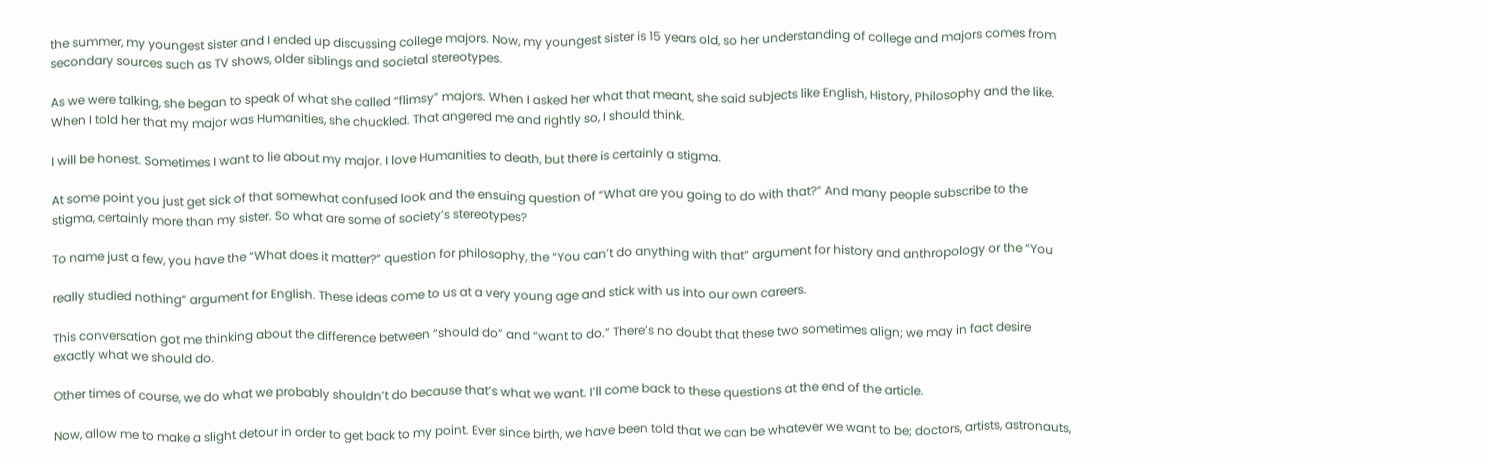the summer, my youngest sister and I ended up discussing college majors. Now, my youngest sister is 15 years old, so her understanding of college and majors comes from secondary sources such as TV shows, older siblings and societal stereotypes.

As we were talking, she began to speak of what she called “flimsy” majors. When I asked her what that meant, she said subjects like English, History, Philosophy and the like. When I told her that my major was Humanities, she chuckled. That angered me and rightly so, I should think.

I will be honest. Sometimes I want to lie about my major. I love Humanities to death, but there is certainly a stigma.

At some point you just get sick of that somewhat confused look and the ensuing question of “What are you going to do with that?” And many people subscribe to the stigma, certainly more than my sister. So what are some of society’s stereotypes?

To name just a few, you have the “What does it matter?” question for philosophy, the “You can’t do anything with that” argument for history and anthropology or the “You

really studied nothing” argument for English. These ideas come to us at a very young age and stick with us into our own careers.

This conversation got me thinking about the difference between “should do” and “want to do.” There’s no doubt that these two sometimes align; we may in fact desire exactly what we should do.

Other times of course, we do what we probably shouldn’t do because that’s what we want. I’ll come back to these questions at the end of the article.

Now, allow me to make a slight detour in order to get back to my point. Ever since birth, we have been told that we can be whatever we want to be; doctors, artists, astronauts,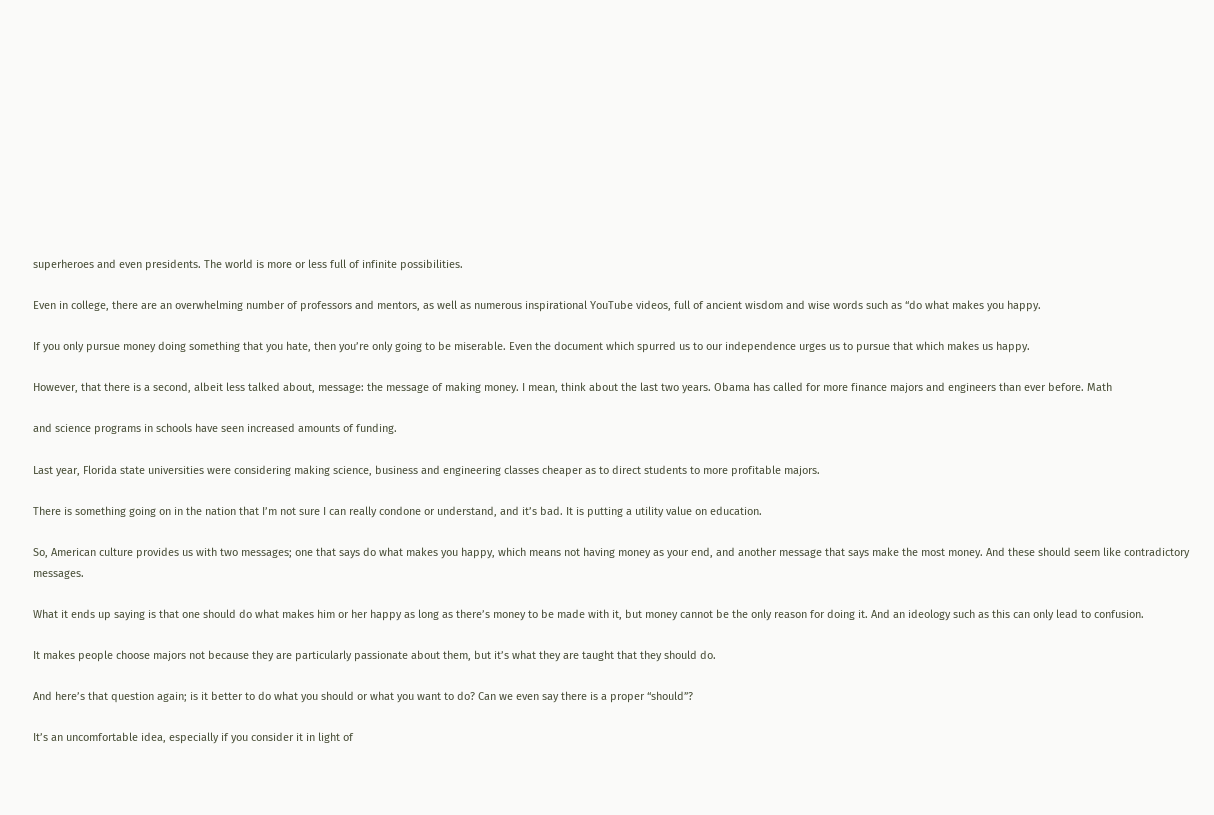superheroes and even presidents. The world is more or less full of infinite possibilities.

Even in college, there are an overwhelming number of professors and mentors, as well as numerous inspirational YouTube videos, full of ancient wisdom and wise words such as “do what makes you happy.

If you only pursue money doing something that you hate, then you’re only going to be miserable. Even the document which spurred us to our independence urges us to pursue that which makes us happy.

However, that there is a second, albeit less talked about, message: the message of making money. I mean, think about the last two years. Obama has called for more finance majors and engineers than ever before. Math

and science programs in schools have seen increased amounts of funding.

Last year, Florida state universities were considering making science, business and engineering classes cheaper as to direct students to more profitable majors.

There is something going on in the nation that I’m not sure I can really condone or understand, and it’s bad. It is putting a utility value on education.

So, American culture provides us with two messages; one that says do what makes you happy, which means not having money as your end, and another message that says make the most money. And these should seem like contradictory messages.

What it ends up saying is that one should do what makes him or her happy as long as there’s money to be made with it, but money cannot be the only reason for doing it. And an ideology such as this can only lead to confusion.

It makes people choose majors not because they are particularly passionate about them, but it’s what they are taught that they should do.

And here’s that question again; is it better to do what you should or what you want to do? Can we even say there is a proper “should”?

It’s an uncomfortable idea, especially if you consider it in light of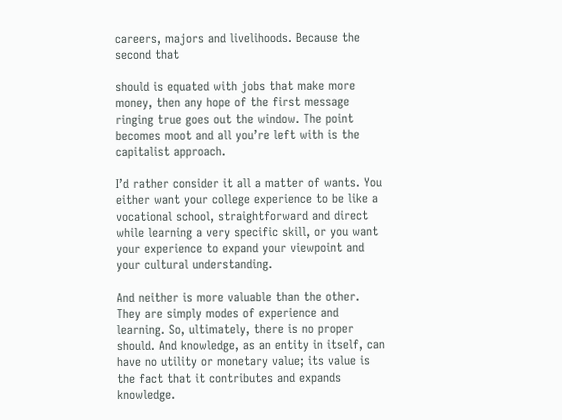careers, majors and livelihoods. Because the second that

should is equated with jobs that make more money, then any hope of the first message ringing true goes out the window. The point becomes moot and all you’re left with is the capitalist approach.

I’d rather consider it all a matter of wants. You either want your college experience to be like a vocational school, straightforward and direct while learning a very specific skill, or you want your experience to expand your viewpoint and your cultural understanding.

And neither is more valuable than the other. They are simply modes of experience and learning. So, ultimately, there is no proper should. And knowledge, as an entity in itself, can have no utility or monetary value; its value is the fact that it contributes and expands knowledge.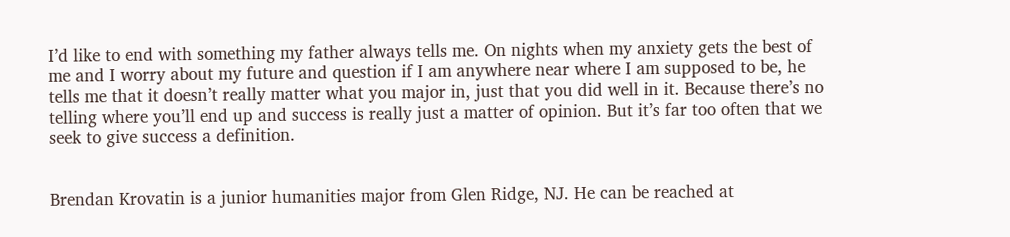I’d like to end with something my father always tells me. On nights when my anxiety gets the best of me and I worry about my future and question if I am anywhere near where I am supposed to be, he tells me that it doesn’t really matter what you major in, just that you did well in it. Because there’s no telling where you’ll end up and success is really just a matter of opinion. But it’s far too often that we seek to give success a definition.


Brendan Krovatin is a junior humanities major from Glen Ridge, NJ. He can be reached at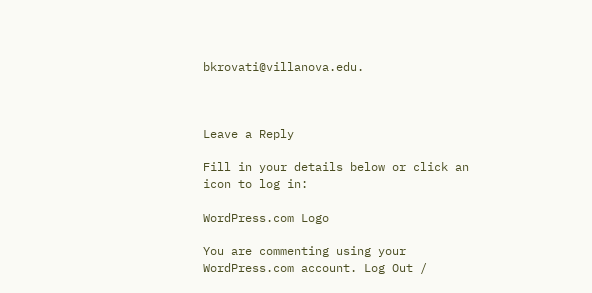bkrovati@villanova.edu.



Leave a Reply

Fill in your details below or click an icon to log in:

WordPress.com Logo

You are commenting using your WordPress.com account. Log Out /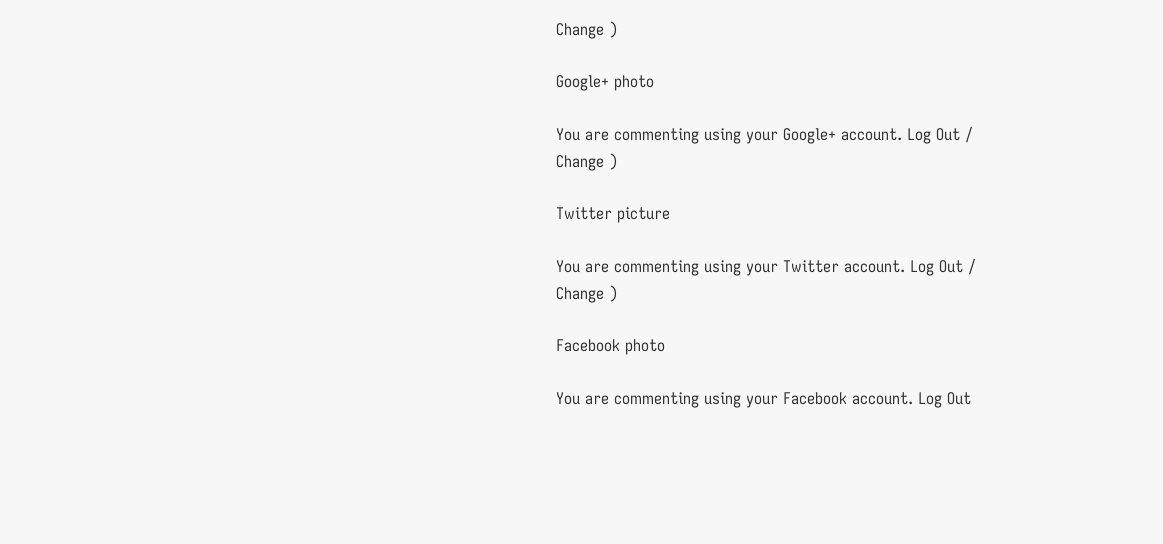Change )

Google+ photo

You are commenting using your Google+ account. Log Out /  Change )

Twitter picture

You are commenting using your Twitter account. Log Out /  Change )

Facebook photo

You are commenting using your Facebook account. Log Out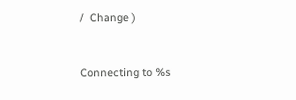/  Change )


Connecting to %s